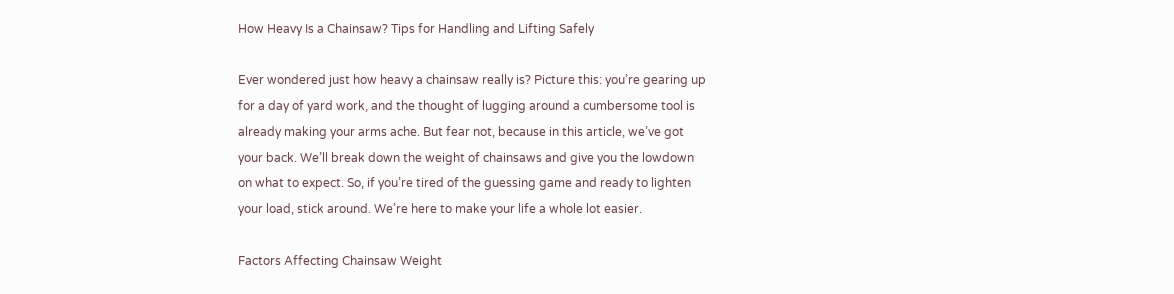How Heavy Is a Chainsaw? Tips for Handling and Lifting Safely

Ever wondered just how heavy a chainsaw really is? Picture this: you’re gearing up for a day of yard work, and the thought of lugging around a cumbersome tool is already making your arms ache. But fear not, because in this article, we’ve got your back. We’ll break down the weight of chainsaws and give you the lowdown on what to expect. So, if you’re tired of the guessing game and ready to lighten your load, stick around. We’re here to make your life a whole lot easier.

Factors Affecting Chainsaw Weight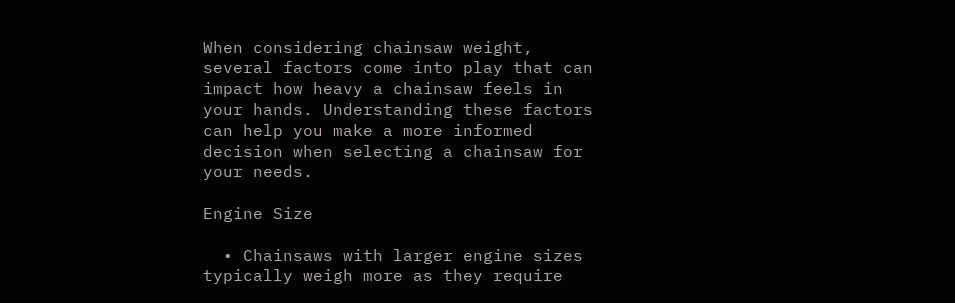When considering chainsaw weight, several factors come into play that can impact how heavy a chainsaw feels in your hands. Understanding these factors can help you make a more informed decision when selecting a chainsaw for your needs.

Engine Size

  • Chainsaws with larger engine sizes typically weigh more as they require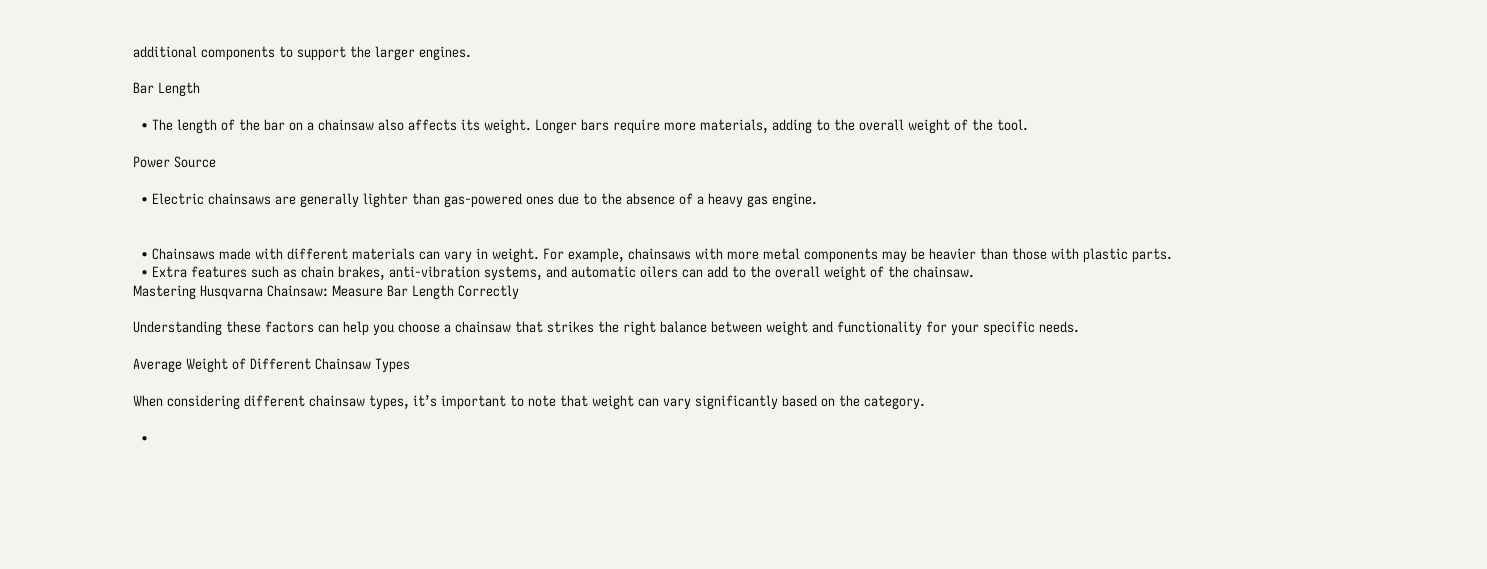additional components to support the larger engines.

Bar Length

  • The length of the bar on a chainsaw also affects its weight. Longer bars require more materials, adding to the overall weight of the tool.

Power Source

  • Electric chainsaws are generally lighter than gas-powered ones due to the absence of a heavy gas engine.


  • Chainsaws made with different materials can vary in weight. For example, chainsaws with more metal components may be heavier than those with plastic parts.
  • Extra features such as chain brakes, anti-vibration systems, and automatic oilers can add to the overall weight of the chainsaw.
Mastering Husqvarna Chainsaw: Measure Bar Length Correctly

Understanding these factors can help you choose a chainsaw that strikes the right balance between weight and functionality for your specific needs.

Average Weight of Different Chainsaw Types

When considering different chainsaw types, it’s important to note that weight can vary significantly based on the category.

  •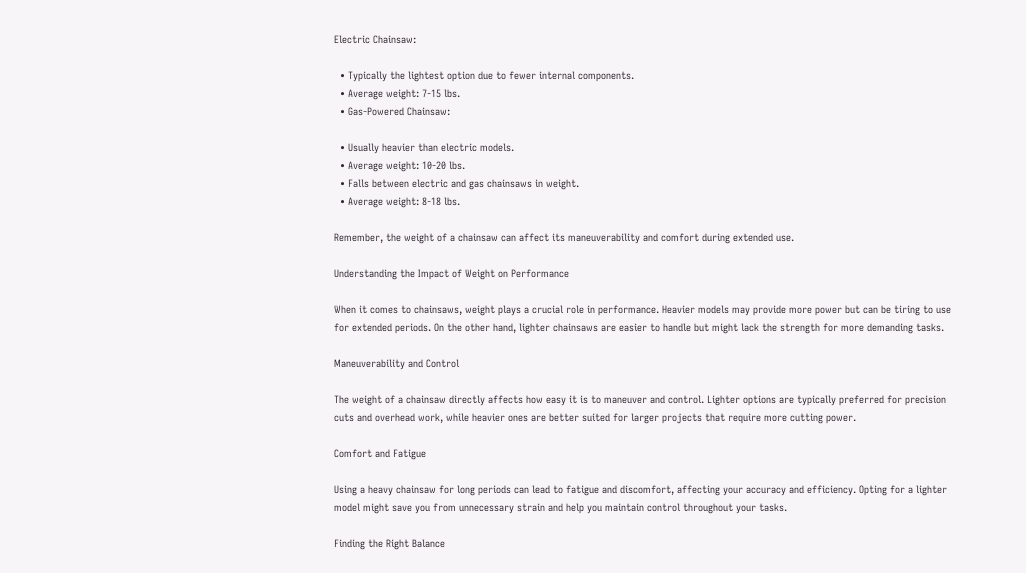Electric Chainsaw:

  • Typically the lightest option due to fewer internal components.
  • Average weight: 7-15 lbs.
  • Gas-Powered Chainsaw:

  • Usually heavier than electric models.
  • Average weight: 10-20 lbs.
  • Falls between electric and gas chainsaws in weight.
  • Average weight: 8-18 lbs.

Remember, the weight of a chainsaw can affect its maneuverability and comfort during extended use.

Understanding the Impact of Weight on Performance

When it comes to chainsaws, weight plays a crucial role in performance. Heavier models may provide more power but can be tiring to use for extended periods. On the other hand, lighter chainsaws are easier to handle but might lack the strength for more demanding tasks.

Maneuverability and Control

The weight of a chainsaw directly affects how easy it is to maneuver and control. Lighter options are typically preferred for precision cuts and overhead work, while heavier ones are better suited for larger projects that require more cutting power.

Comfort and Fatigue

Using a heavy chainsaw for long periods can lead to fatigue and discomfort, affecting your accuracy and efficiency. Opting for a lighter model might save you from unnecessary strain and help you maintain control throughout your tasks.

Finding the Right Balance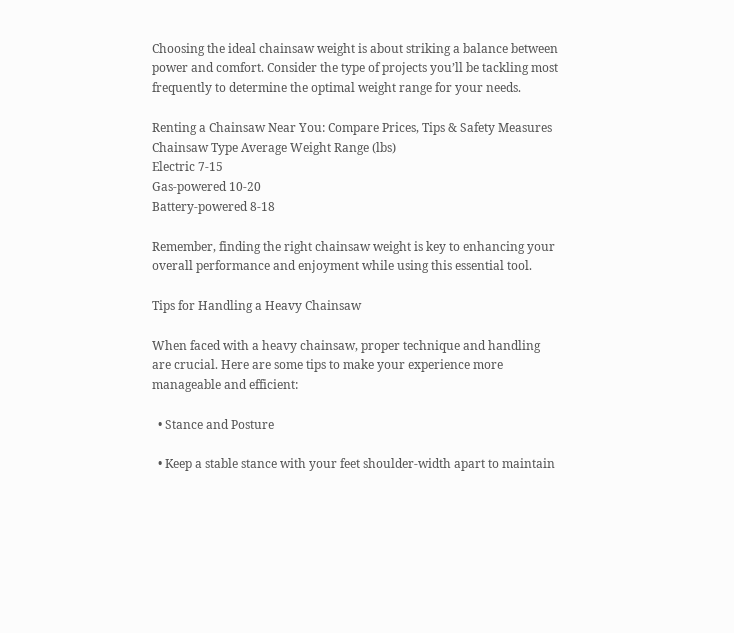Choosing the ideal chainsaw weight is about striking a balance between power and comfort. Consider the type of projects you’ll be tackling most frequently to determine the optimal weight range for your needs.

Renting a Chainsaw Near You: Compare Prices, Tips & Safety Measures
Chainsaw Type Average Weight Range (lbs)
Electric 7-15
Gas-powered 10-20
Battery-powered 8-18

Remember, finding the right chainsaw weight is key to enhancing your overall performance and enjoyment while using this essential tool.

Tips for Handling a Heavy Chainsaw

When faced with a heavy chainsaw, proper technique and handling are crucial. Here are some tips to make your experience more manageable and efficient:

  • Stance and Posture

  • Keep a stable stance with your feet shoulder-width apart to maintain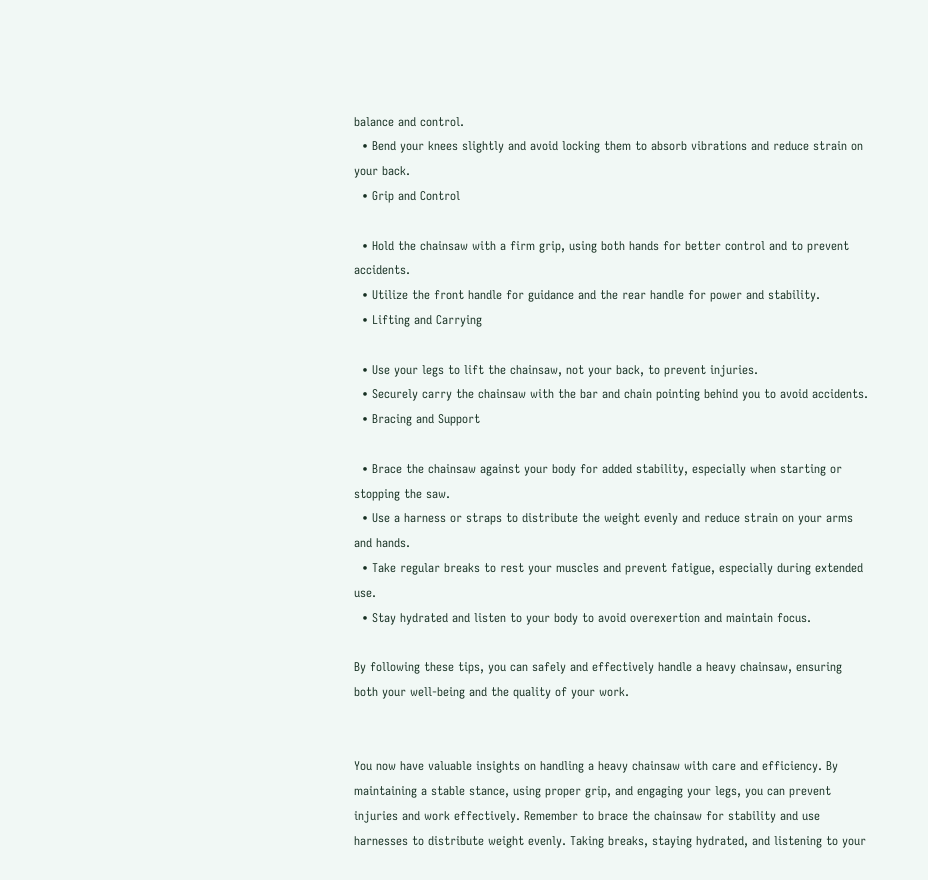balance and control.
  • Bend your knees slightly and avoid locking them to absorb vibrations and reduce strain on your back.
  • Grip and Control

  • Hold the chainsaw with a firm grip, using both hands for better control and to prevent accidents.
  • Utilize the front handle for guidance and the rear handle for power and stability.
  • Lifting and Carrying

  • Use your legs to lift the chainsaw, not your back, to prevent injuries.
  • Securely carry the chainsaw with the bar and chain pointing behind you to avoid accidents.
  • Bracing and Support

  • Brace the chainsaw against your body for added stability, especially when starting or stopping the saw.
  • Use a harness or straps to distribute the weight evenly and reduce strain on your arms and hands.
  • Take regular breaks to rest your muscles and prevent fatigue, especially during extended use.
  • Stay hydrated and listen to your body to avoid overexertion and maintain focus.

By following these tips, you can safely and effectively handle a heavy chainsaw, ensuring both your well-being and the quality of your work.


You now have valuable insights on handling a heavy chainsaw with care and efficiency. By maintaining a stable stance, using proper grip, and engaging your legs, you can prevent injuries and work effectively. Remember to brace the chainsaw for stability and use harnesses to distribute weight evenly. Taking breaks, staying hydrated, and listening to your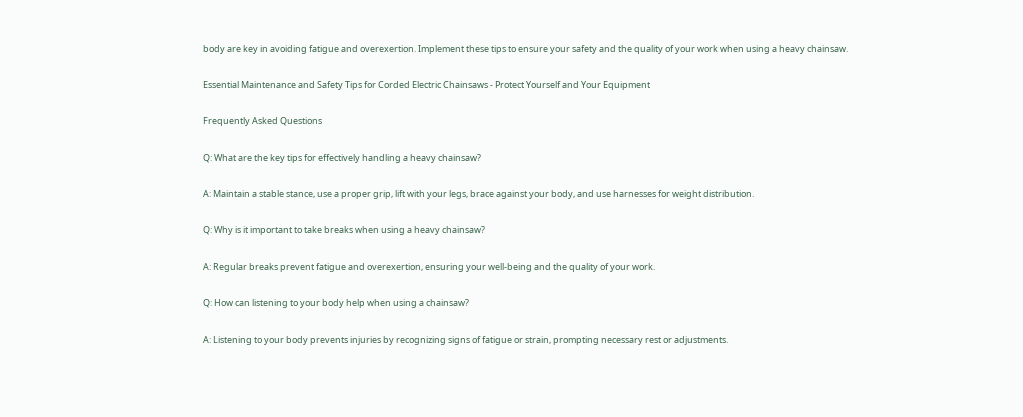body are key in avoiding fatigue and overexertion. Implement these tips to ensure your safety and the quality of your work when using a heavy chainsaw.

Essential Maintenance and Safety Tips for Corded Electric Chainsaws - Protect Yourself and Your Equipment

Frequently Asked Questions

Q: What are the key tips for effectively handling a heavy chainsaw?

A: Maintain a stable stance, use a proper grip, lift with your legs, brace against your body, and use harnesses for weight distribution.

Q: Why is it important to take breaks when using a heavy chainsaw?

A: Regular breaks prevent fatigue and overexertion, ensuring your well-being and the quality of your work.

Q: How can listening to your body help when using a chainsaw?

A: Listening to your body prevents injuries by recognizing signs of fatigue or strain, prompting necessary rest or adjustments.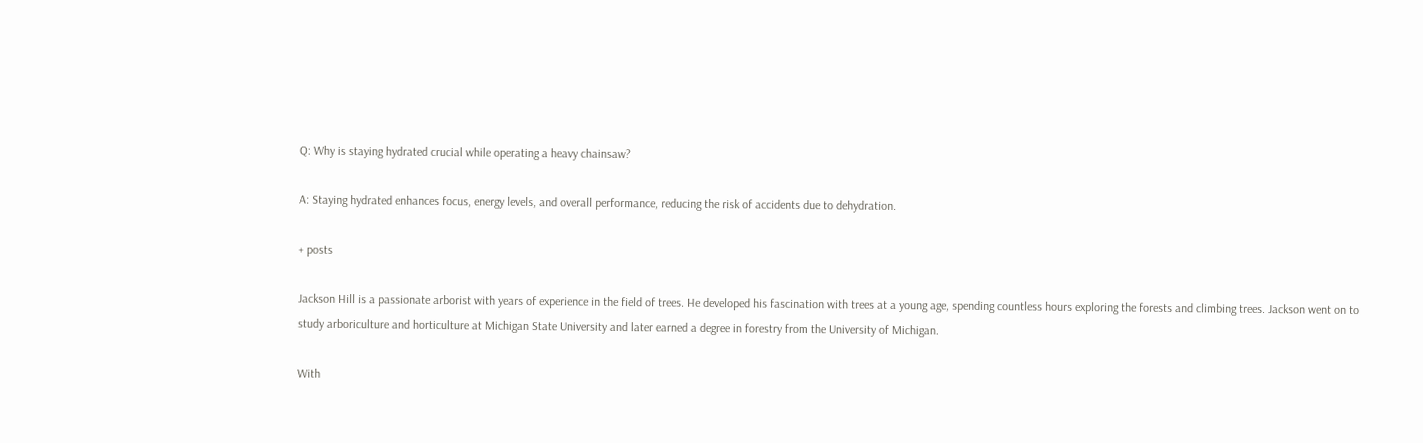Q: Why is staying hydrated crucial while operating a heavy chainsaw?

A: Staying hydrated enhances focus, energy levels, and overall performance, reducing the risk of accidents due to dehydration.

+ posts

Jackson Hill is a passionate arborist with years of experience in the field of trees. He developed his fascination with trees at a young age, spending countless hours exploring the forests and climbing trees. Jackson went on to study arboriculture and horticulture at Michigan State University and later earned a degree in forestry from the University of Michigan.

With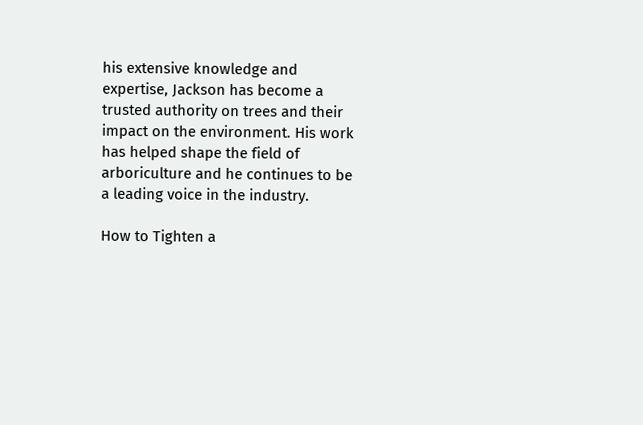his extensive knowledge and expertise, Jackson has become a trusted authority on trees and their impact on the environment. His work has helped shape the field of arboriculture and he continues to be a leading voice in the industry.

How to Tighten a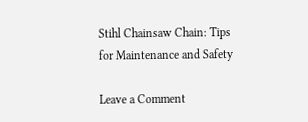Stihl Chainsaw Chain: Tips for Maintenance and Safety

Leave a Comment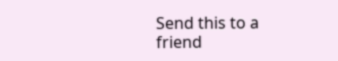Send this to a friend